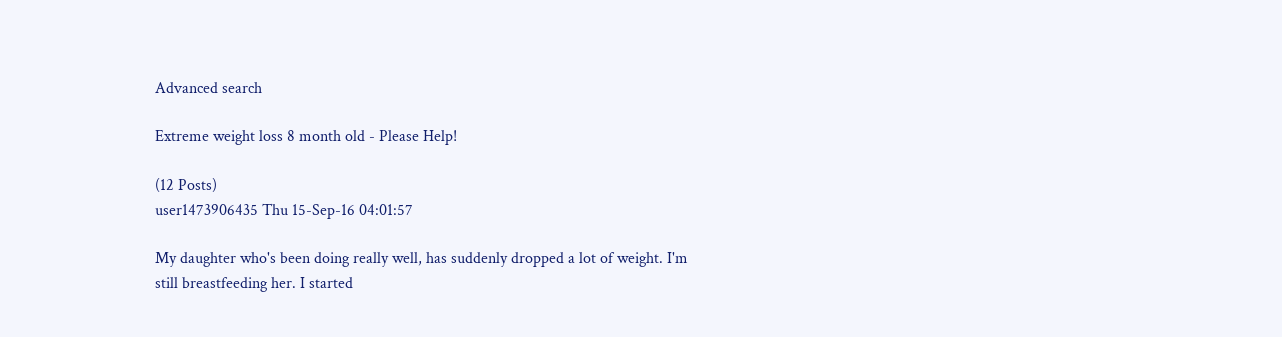Advanced search

Extreme weight loss 8 month old - Please Help!

(12 Posts)
user1473906435 Thu 15-Sep-16 04:01:57

My daughter who's been doing really well, has suddenly dropped a lot of weight. I'm still breastfeeding her. I started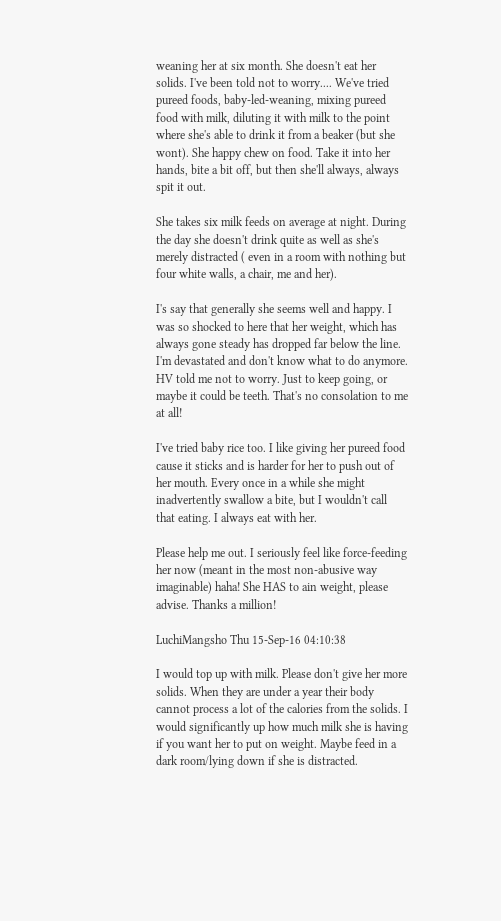weaning her at six month. She doesn't eat her solids. I've been told not to worry.... We've tried pureed foods, baby-led-weaning, mixing pureed food with milk, diluting it with milk to the point where she's able to drink it from a beaker (but she wont). She happy chew on food. Take it into her hands, bite a bit off, but then she'll always, always spit it out.

She takes six milk feeds on average at night. During the day she doesn't drink quite as well as she's merely distracted ( even in a room with nothing but four white walls, a chair, me and her).

I's say that generally she seems well and happy. I was so shocked to here that her weight, which has always gone steady has dropped far below the line. I'm devastated and don't know what to do anymore. HV told me not to worry. Just to keep going, or maybe it could be teeth. That's no consolation to me at all!

I've tried baby rice too. I like giving her pureed food cause it sticks and is harder for her to push out of her mouth. Every once in a while she might inadvertently swallow a bite, but I wouldn't call that eating. I always eat with her.

Please help me out. I seriously feel like force-feeding her now (meant in the most non-abusive way imaginable) haha! She HAS to ain weight, please advise. Thanks a million!

LuchiMangsho Thu 15-Sep-16 04:10:38

I would top up with milk. Please don't give her more solids. When they are under a year their body cannot process a lot of the calories from the solids. I would significantly up how much milk she is having if you want her to put on weight. Maybe feed in a dark room/lying down if she is distracted.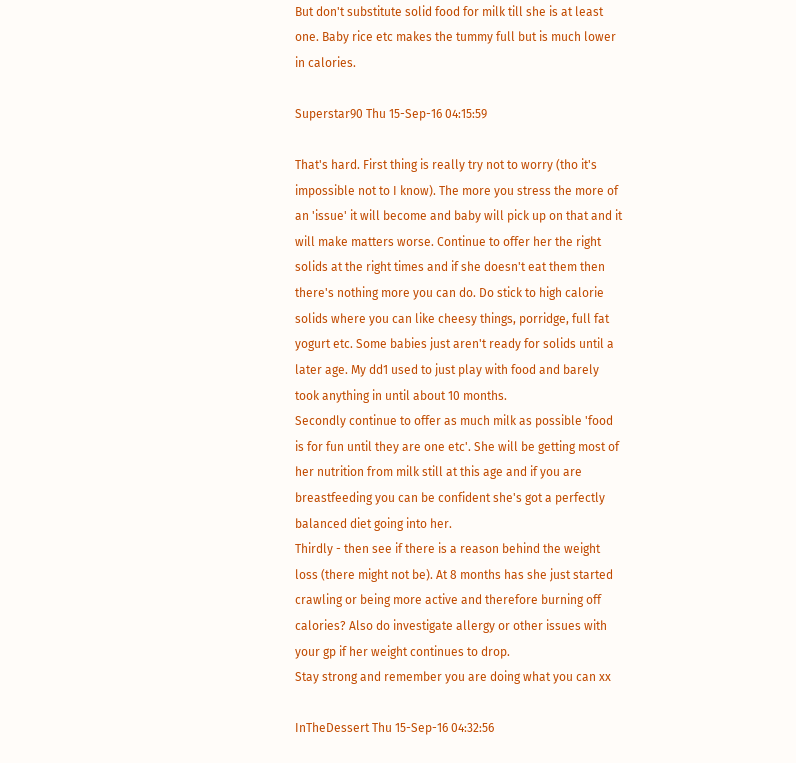But don't substitute solid food for milk till she is at least one. Baby rice etc makes the tummy full but is much lower in calories.

Superstar90 Thu 15-Sep-16 04:15:59

That's hard. First thing is really try not to worry (tho it's impossible not to I know). The more you stress the more of an 'issue' it will become and baby will pick up on that and it will make matters worse. Continue to offer her the right solids at the right times and if she doesn't eat them then there's nothing more you can do. Do stick to high calorie solids where you can like cheesy things, porridge, full fat yogurt etc. Some babies just aren't ready for solids until a later age. My dd1 used to just play with food and barely took anything in until about 10 months.
Secondly continue to offer as much milk as possible 'food is for fun until they are one etc'. She will be getting most of her nutrition from milk still at this age and if you are breastfeeding you can be confident she's got a perfectly balanced diet going into her.
Thirdly - then see if there is a reason behind the weight loss (there might not be). At 8 months has she just started crawling or being more active and therefore burning off calories? Also do investigate allergy or other issues with your gp if her weight continues to drop.
Stay strong and remember you are doing what you can xx

InTheDessert Thu 15-Sep-16 04:32:56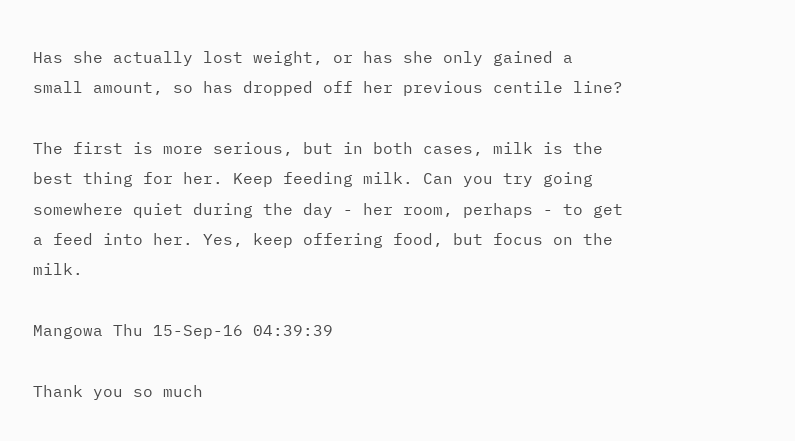Has she actually lost weight, or has she only gained a small amount, so has dropped off her previous centile line?

The first is more serious, but in both cases, milk is the best thing for her. Keep feeding milk. Can you try going somewhere quiet during the day - her room, perhaps - to get a feed into her. Yes, keep offering food, but focus on the milk.

Mangowa Thu 15-Sep-16 04:39:39

Thank you so much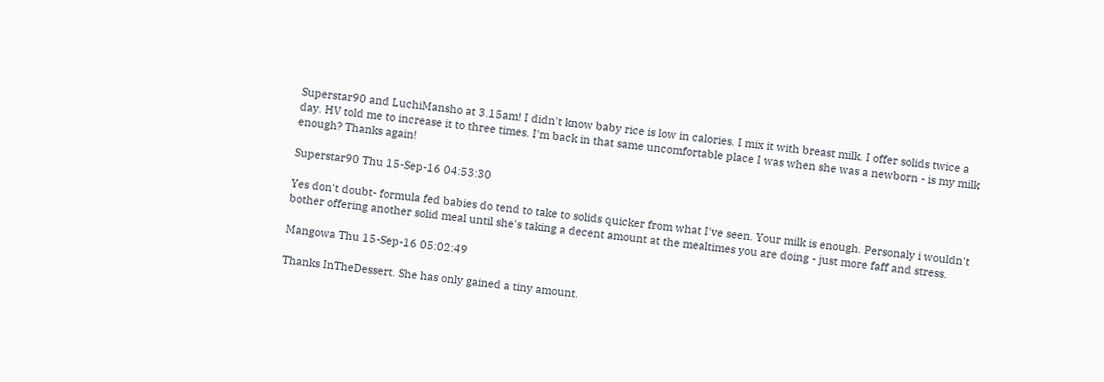Superstar90 and LuchiMansho at 3.15am! I didn't know baby rice is low in calories. I mix it with breast milk. I offer solids twice a day. HV told me to increase it to three times. I'm back in that same uncomfortable place I was when she was a newborn - is my milk enough? Thanks again!

Superstar90 Thu 15-Sep-16 04:53:30

Yes don't doubt- formula fed babies do tend to take to solids quicker from what I've seen. Your milk is enough. Personaly i wouldn't bother offering another solid meal until she's taking a decent amount at the mealtimes you are doing - just more faff and stress.

Mangowa Thu 15-Sep-16 05:02:49

Thanks InTheDessert. She has only gained a tiny amount.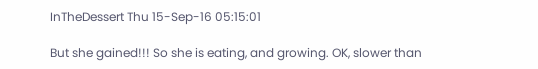InTheDessert Thu 15-Sep-16 05:15:01

But she gained!!! So she is eating, and growing. OK, slower than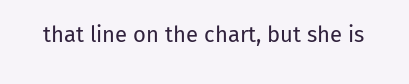that line on the chart, but she is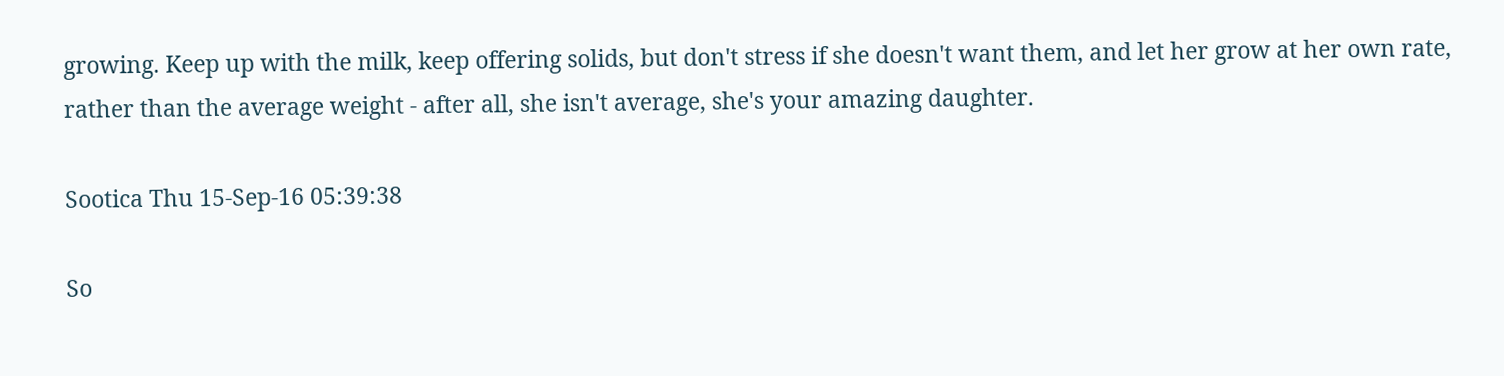growing. Keep up with the milk, keep offering solids, but don't stress if she doesn't want them, and let her grow at her own rate, rather than the average weight - after all, she isn't average, she's your amazing daughter.

Sootica Thu 15-Sep-16 05:39:38

So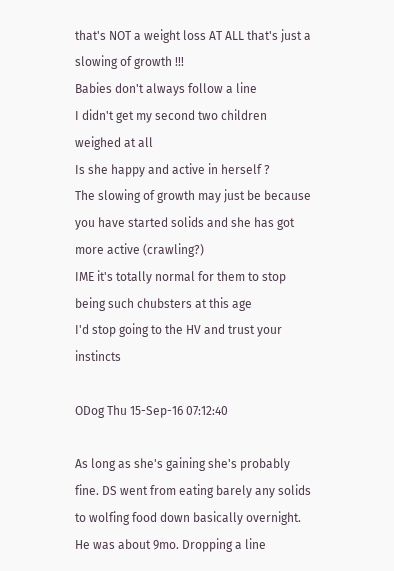that's NOT a weight loss AT ALL that's just a slowing of growth !!!
Babies don't always follow a line
I didn't get my second two children weighed at all
Is she happy and active in herself ?
The slowing of growth may just be because you have started solids and she has got more active (crawling?)
IME it's totally normal for them to stop being such chubsters at this age
I'd stop going to the HV and trust your instincts

ODog Thu 15-Sep-16 07:12:40

As long as she's gaining she's probably fine. DS went from eating barely any solids to wolfing food down basically overnight. He was about 9mo. Dropping a line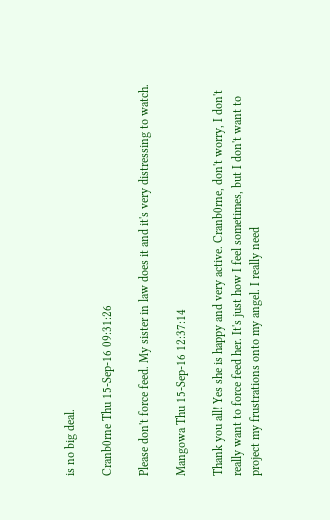is no big deal.

Cranb0rne Thu 15-Sep-16 09:31:26

Please don't force feed. My sister in law does it and it's very distressing to watch.

Mangowa Thu 15-Sep-16 12:37:14

Thank you all! Yes she is happy and very active. Cranb0rne, don't worry, I don't really want to force feed her. It's just how I feel sometimes, but I don't want to project my frustrations onto my angel. I really need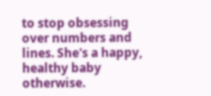to stop obsessing over numbers and lines. She's a happy, healthy baby otherwise.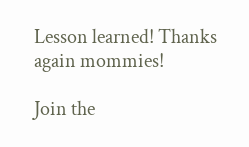Lesson learned! Thanks again mommies!

Join the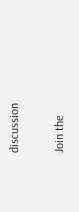discussion

Join the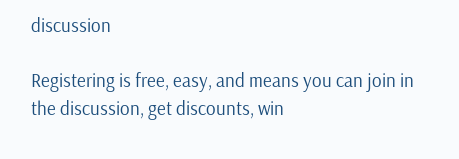discussion

Registering is free, easy, and means you can join in the discussion, get discounts, win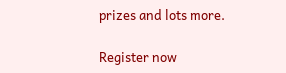prizes and lots more.

Register now